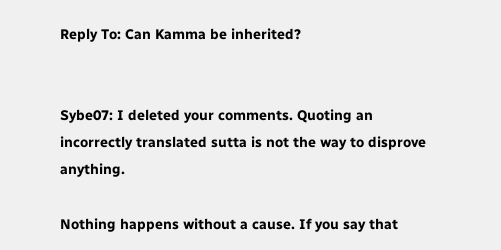Reply To: Can Kamma be inherited?


Sybe07: I deleted your comments. Quoting an incorrectly translated sutta is not the way to disprove anything.

Nothing happens without a cause. If you say that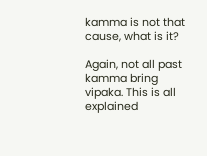kamma is not that cause, what is it?

Again, not all past kamma bring vipaka. This is all explained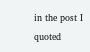in the post I quoted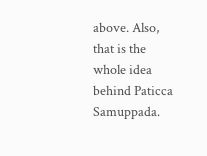above. Also, that is the whole idea behind Paticca Samuppada.